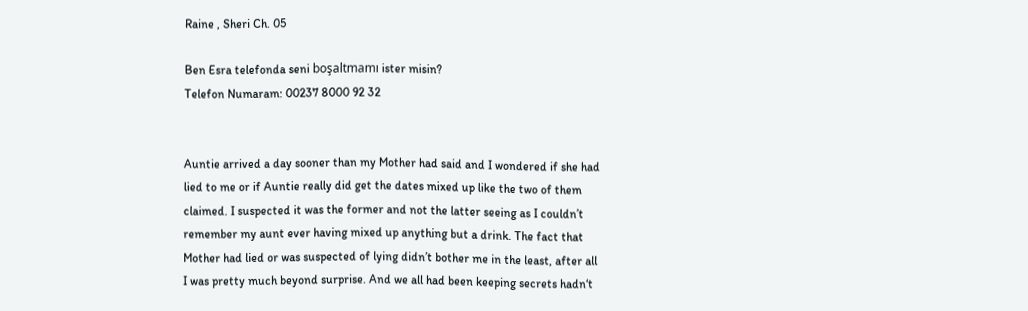Raine , Sheri Ch. 05

Ben Esra telefonda seni boşaltmamı ister misin?
Telefon Numaram: 00237 8000 92 32


Auntie arrived a day sooner than my Mother had said and I wondered if she had lied to me or if Auntie really did get the dates mixed up like the two of them claimed. I suspected it was the former and not the latter seeing as I couldn’t remember my aunt ever having mixed up anything but a drink. The fact that Mother had lied or was suspected of lying didn’t bother me in the least, after all I was pretty much beyond surprise. And we all had been keeping secrets hadn‘t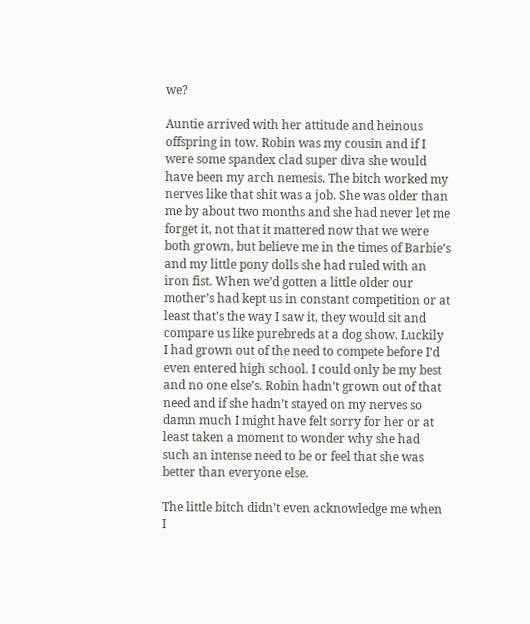we?

Auntie arrived with her attitude and heinous offspring in tow. Robin was my cousin and if I were some spandex clad super diva she would have been my arch nemesis. The bitch worked my nerves like that shit was a job. She was older than me by about two months and she had never let me forget it, not that it mattered now that we were both grown, but believe me in the times of Barbie’s and my little pony dolls she had ruled with an iron fist. When we’d gotten a little older our mother’s had kept us in constant competition or at least that’s the way I saw it, they would sit and compare us like purebreds at a dog show. Luckily I had grown out of the need to compete before I’d even entered high school. I could only be my best and no one else’s. Robin hadn’t grown out of that need and if she hadn’t stayed on my nerves so damn much I might have felt sorry for her or at least taken a moment to wonder why she had such an intense need to be or feel that she was better than everyone else.

The little bitch didn’t even acknowledge me when I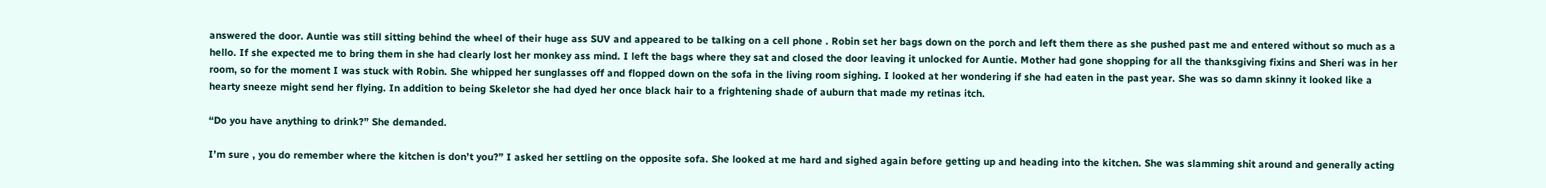answered the door. Auntie was still sitting behind the wheel of their huge ass SUV and appeared to be talking on a cell phone . Robin set her bags down on the porch and left them there as she pushed past me and entered without so much as a hello. If she expected me to bring them in she had clearly lost her monkey ass mind. I left the bags where they sat and closed the door leaving it unlocked for Auntie. Mother had gone shopping for all the thanksgiving fixins and Sheri was in her room, so for the moment I was stuck with Robin. She whipped her sunglasses off and flopped down on the sofa in the living room sighing. I looked at her wondering if she had eaten in the past year. She was so damn skinny it looked like a hearty sneeze might send her flying. In addition to being Skeletor she had dyed her once black hair to a frightening shade of auburn that made my retinas itch.

“Do you have anything to drink?” She demanded.

I’m sure , you do remember where the kitchen is don’t you?” I asked her settling on the opposite sofa. She looked at me hard and sighed again before getting up and heading into the kitchen. She was slamming shit around and generally acting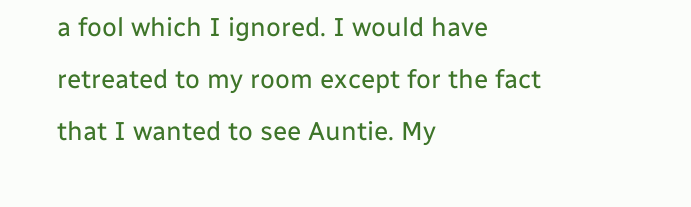a fool which I ignored. I would have retreated to my room except for the fact that I wanted to see Auntie. My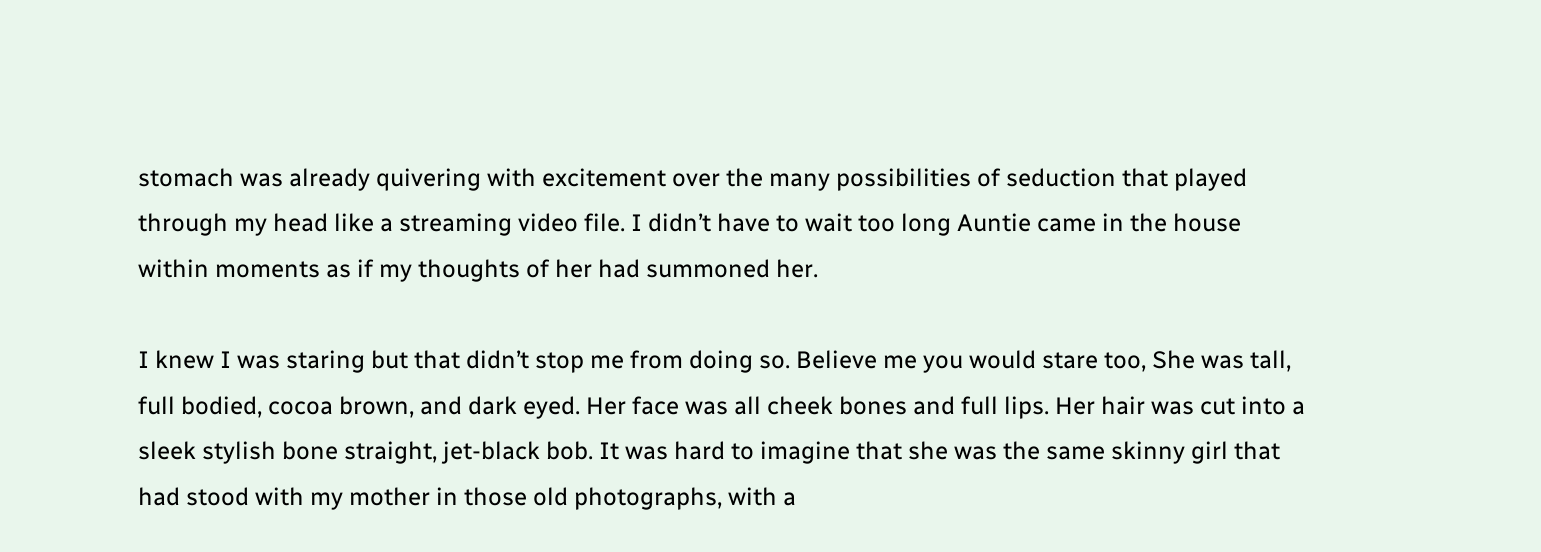stomach was already quivering with excitement over the many possibilities of seduction that played through my head like a streaming video file. I didn’t have to wait too long Auntie came in the house within moments as if my thoughts of her had summoned her.

I knew I was staring but that didn’t stop me from doing so. Believe me you would stare too, She was tall, full bodied, cocoa brown, and dark eyed. Her face was all cheek bones and full lips. Her hair was cut into a sleek stylish bone straight, jet-black bob. It was hard to imagine that she was the same skinny girl that had stood with my mother in those old photographs, with a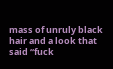mass of unruly black hair and a look that said “fuck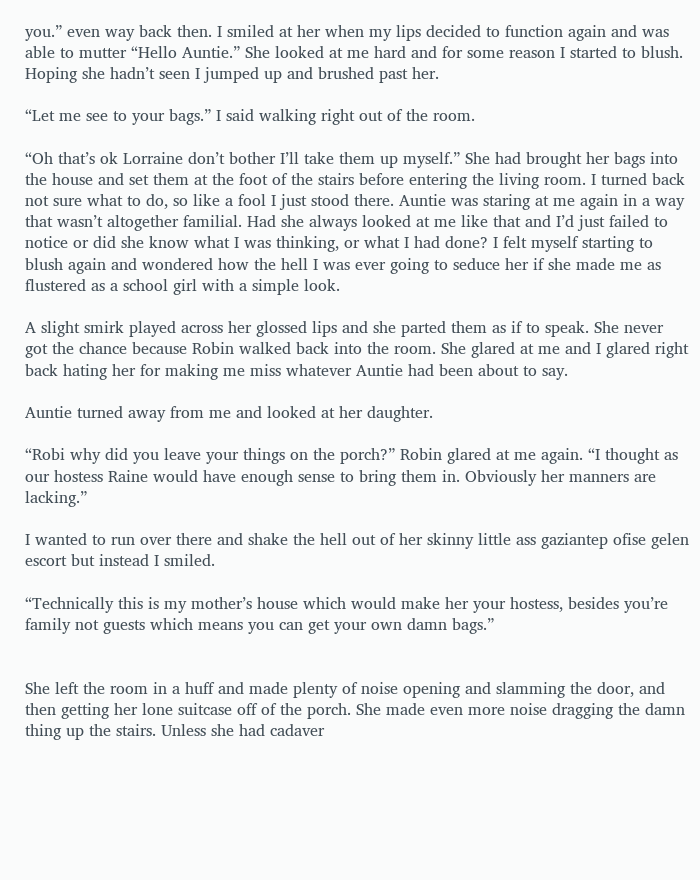you.” even way back then. I smiled at her when my lips decided to function again and was able to mutter “Hello Auntie.” She looked at me hard and for some reason I started to blush. Hoping she hadn’t seen I jumped up and brushed past her.

“Let me see to your bags.” I said walking right out of the room.

“Oh that’s ok Lorraine don’t bother I’ll take them up myself.” She had brought her bags into the house and set them at the foot of the stairs before entering the living room. I turned back not sure what to do, so like a fool I just stood there. Auntie was staring at me again in a way that wasn’t altogether familial. Had she always looked at me like that and I’d just failed to notice or did she know what I was thinking, or what I had done? I felt myself starting to blush again and wondered how the hell I was ever going to seduce her if she made me as flustered as a school girl with a simple look.

A slight smirk played across her glossed lips and she parted them as if to speak. She never got the chance because Robin walked back into the room. She glared at me and I glared right back hating her for making me miss whatever Auntie had been about to say.

Auntie turned away from me and looked at her daughter.

“Robi why did you leave your things on the porch?” Robin glared at me again. “I thought as our hostess Raine would have enough sense to bring them in. Obviously her manners are lacking.”

I wanted to run over there and shake the hell out of her skinny little ass gaziantep ofise gelen escort but instead I smiled.

“Technically this is my mother’s house which would make her your hostess, besides you’re family not guests which means you can get your own damn bags.”


She left the room in a huff and made plenty of noise opening and slamming the door, and then getting her lone suitcase off of the porch. She made even more noise dragging the damn thing up the stairs. Unless she had cadaver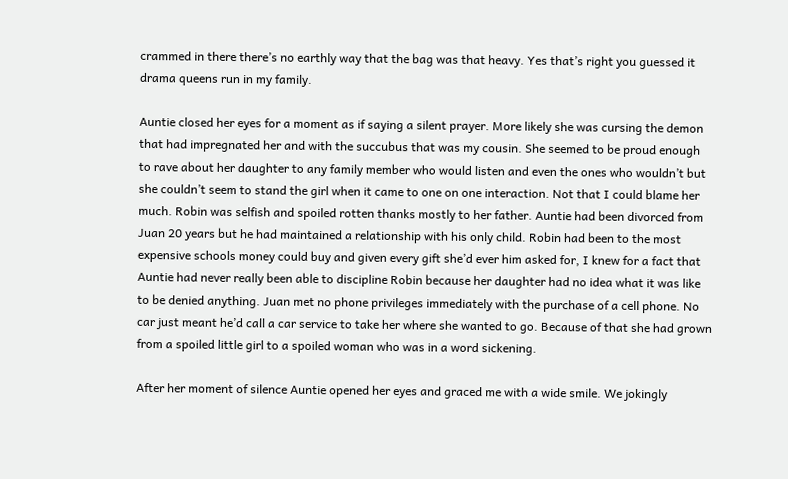crammed in there there’s no earthly way that the bag was that heavy. Yes that’s right you guessed it drama queens run in my family.

Auntie closed her eyes for a moment as if saying a silent prayer. More likely she was cursing the demon that had impregnated her and with the succubus that was my cousin. She seemed to be proud enough to rave about her daughter to any family member who would listen and even the ones who wouldn’t but she couldn’t seem to stand the girl when it came to one on one interaction. Not that I could blame her much. Robin was selfish and spoiled rotten thanks mostly to her father. Auntie had been divorced from Juan 20 years but he had maintained a relationship with his only child. Robin had been to the most expensive schools money could buy and given every gift she’d ever him asked for, I knew for a fact that Auntie had never really been able to discipline Robin because her daughter had no idea what it was like to be denied anything. Juan met no phone privileges immediately with the purchase of a cell phone. No car just meant he’d call a car service to take her where she wanted to go. Because of that she had grown from a spoiled little girl to a spoiled woman who was in a word sickening.

After her moment of silence Auntie opened her eyes and graced me with a wide smile. We jokingly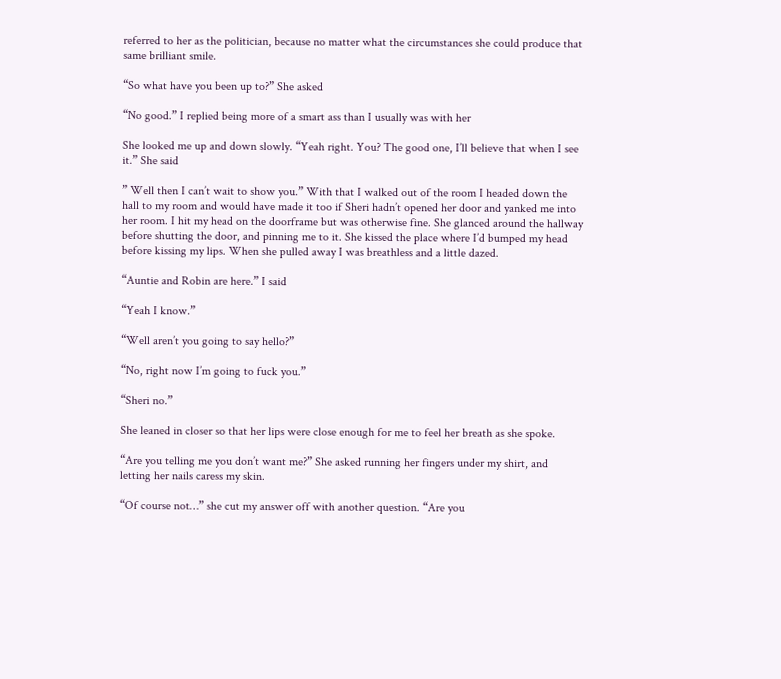referred to her as the politician, because no matter what the circumstances she could produce that same brilliant smile.

“So what have you been up to?” She asked

“No good.” I replied being more of a smart ass than I usually was with her

She looked me up and down slowly. “Yeah right. You? The good one, I’ll believe that when I see it.” She said

” Well then I can’t wait to show you.” With that I walked out of the room I headed down the hall to my room and would have made it too if Sheri hadn’t opened her door and yanked me into her room. I hit my head on the doorframe but was otherwise fine. She glanced around the hallway before shutting the door, and pinning me to it. She kissed the place where I’d bumped my head before kissing my lips. When she pulled away I was breathless and a little dazed.

“Auntie and Robin are here.” I said

“Yeah I know.”

“Well aren’t you going to say hello?”

“No, right now I’m going to fuck you.”

“Sheri no.”

She leaned in closer so that her lips were close enough for me to feel her breath as she spoke.

“Are you telling me you don’t want me?” She asked running her fingers under my shirt, and letting her nails caress my skin.

“Of course not…” she cut my answer off with another question. “Are you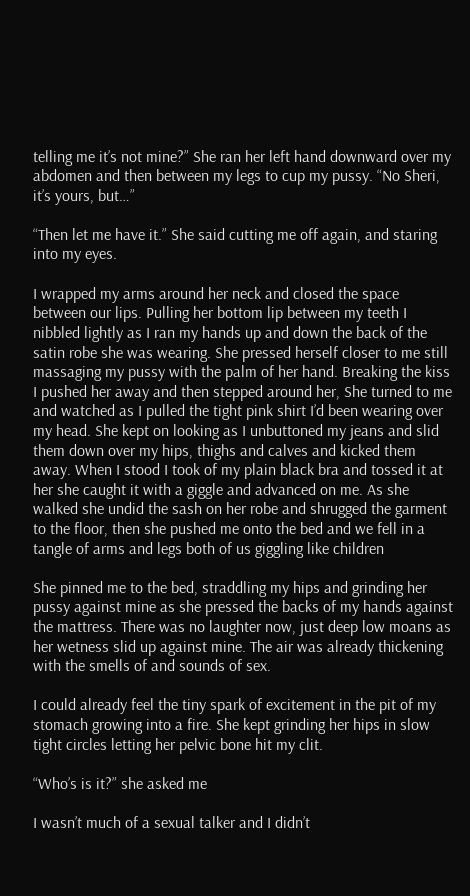telling me it’s not mine?” She ran her left hand downward over my abdomen and then between my legs to cup my pussy. “No Sheri, it’s yours, but…”

“Then let me have it.” She said cutting me off again, and staring into my eyes.

I wrapped my arms around her neck and closed the space between our lips. Pulling her bottom lip between my teeth I nibbled lightly as I ran my hands up and down the back of the satin robe she was wearing. She pressed herself closer to me still massaging my pussy with the palm of her hand. Breaking the kiss I pushed her away and then stepped around her, She turned to me and watched as I pulled the tight pink shirt I’d been wearing over my head. She kept on looking as I unbuttoned my jeans and slid them down over my hips, thighs and calves and kicked them away. When I stood I took of my plain black bra and tossed it at her she caught it with a giggle and advanced on me. As she walked she undid the sash on her robe and shrugged the garment to the floor, then she pushed me onto the bed and we fell in a tangle of arms and legs both of us giggling like children

She pinned me to the bed, straddling my hips and grinding her pussy against mine as she pressed the backs of my hands against the mattress. There was no laughter now, just deep low moans as her wetness slid up against mine. The air was already thickening with the smells of and sounds of sex.

I could already feel the tiny spark of excitement in the pit of my stomach growing into a fire. She kept grinding her hips in slow tight circles letting her pelvic bone hit my clit.

“Who’s is it?” she asked me

I wasn’t much of a sexual talker and I didn’t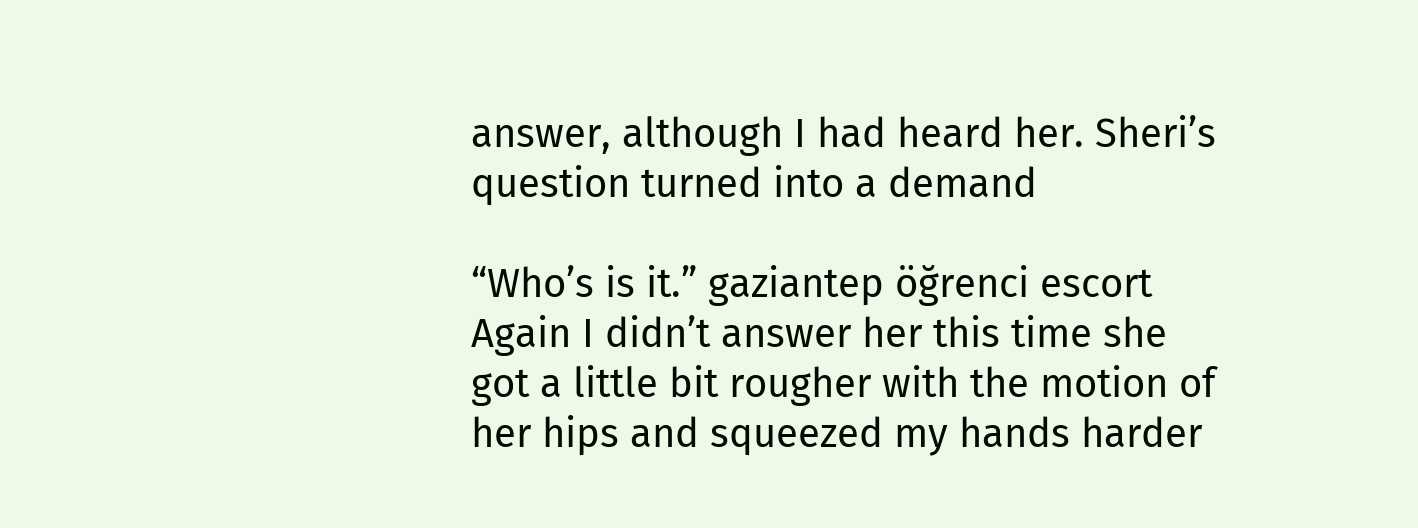answer, although I had heard her. Sheri’s question turned into a demand

“Who’s is it.” gaziantep öğrenci escort Again I didn’t answer her this time she got a little bit rougher with the motion of her hips and squeezed my hands harder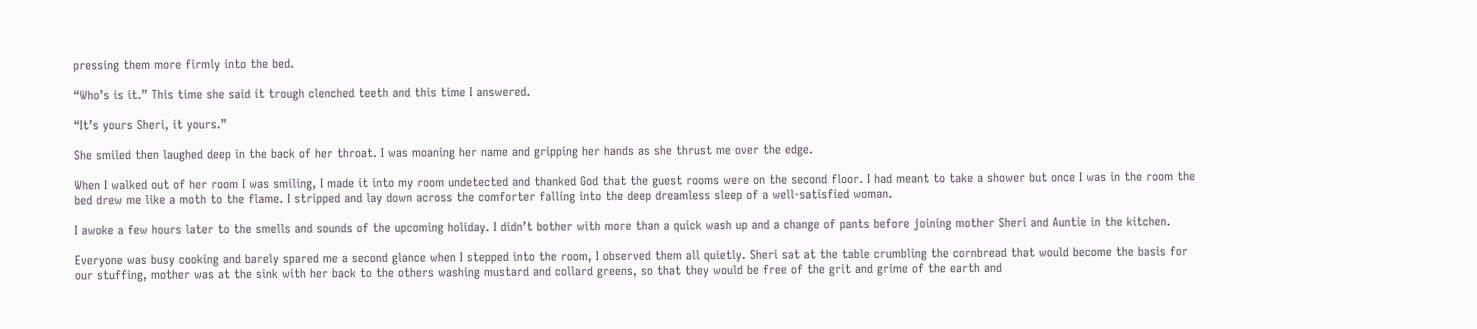pressing them more firmly into the bed.

“Who’s is it.” This time she said it trough clenched teeth and this time I answered.

“It’s yours Sheri, it yours.”

She smiled then laughed deep in the back of her throat. I was moaning her name and gripping her hands as she thrust me over the edge.

When I walked out of her room I was smiling, I made it into my room undetected and thanked God that the guest rooms were on the second floor. I had meant to take a shower but once I was in the room the bed drew me like a moth to the flame. I stripped and lay down across the comforter falling into the deep dreamless sleep of a well-satisfied woman.

I awoke a few hours later to the smells and sounds of the upcoming holiday. I didn’t bother with more than a quick wash up and a change of pants before joining mother Sheri and Auntie in the kitchen.

Everyone was busy cooking and barely spared me a second glance when I stepped into the room, I observed them all quietly. Sheri sat at the table crumbling the cornbread that would become the basis for our stuffing, mother was at the sink with her back to the others washing mustard and collard greens, so that they would be free of the grit and grime of the earth and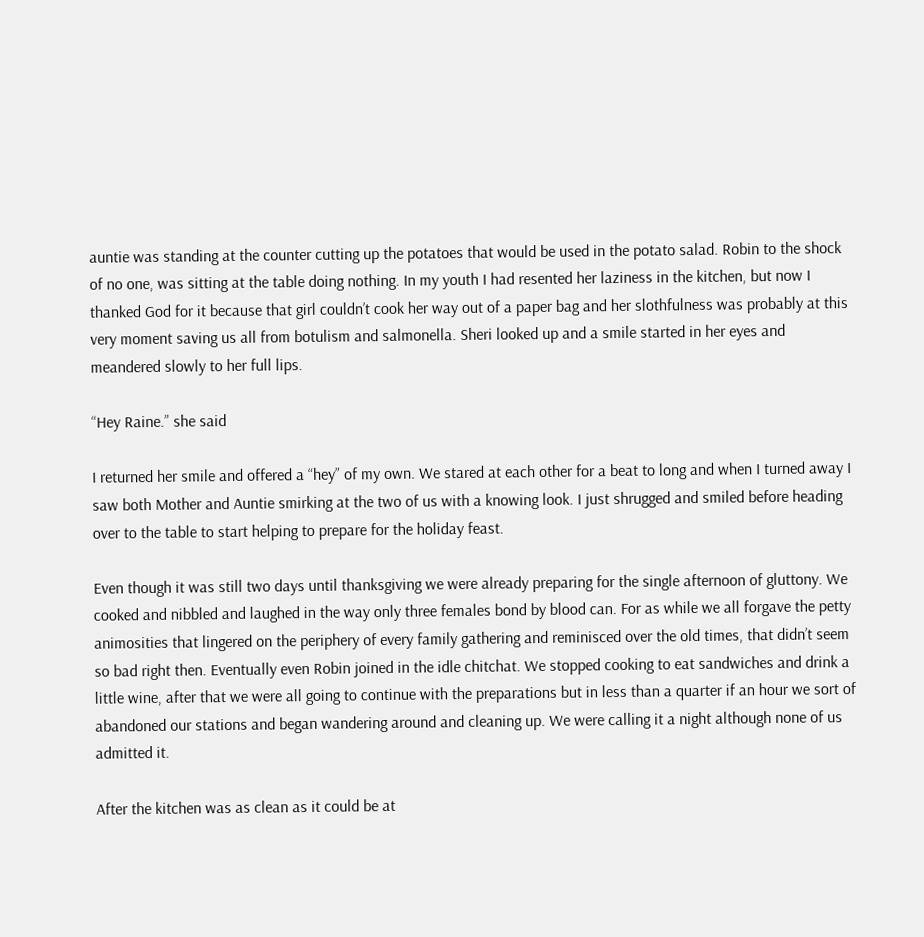auntie was standing at the counter cutting up the potatoes that would be used in the potato salad. Robin to the shock of no one, was sitting at the table doing nothing. In my youth I had resented her laziness in the kitchen, but now I thanked God for it because that girl couldn’t cook her way out of a paper bag and her slothfulness was probably at this very moment saving us all from botulism and salmonella. Sheri looked up and a smile started in her eyes and meandered slowly to her full lips.

“Hey Raine.” she said

I returned her smile and offered a “hey” of my own. We stared at each other for a beat to long and when I turned away I saw both Mother and Auntie smirking at the two of us with a knowing look. I just shrugged and smiled before heading over to the table to start helping to prepare for the holiday feast.

Even though it was still two days until thanksgiving we were already preparing for the single afternoon of gluttony. We cooked and nibbled and laughed in the way only three females bond by blood can. For as while we all forgave the petty animosities that lingered on the periphery of every family gathering and reminisced over the old times, that didn’t seem so bad right then. Eventually even Robin joined in the idle chitchat. We stopped cooking to eat sandwiches and drink a little wine, after that we were all going to continue with the preparations but in less than a quarter if an hour we sort of abandoned our stations and began wandering around and cleaning up. We were calling it a night although none of us admitted it.

After the kitchen was as clean as it could be at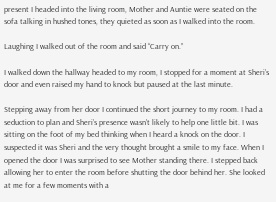present I headed into the living room, Mother and Auntie were seated on the sofa talking in hushed tones, they quieted as soon as I walked into the room.

Laughing I walked out of the room and said “Carry on.”

I walked down the hallway headed to my room, I stopped for a moment at Sheri’s door and even raised my hand to knock but paused at the last minute.

Stepping away from her door I continued the short journey to my room. I had a seduction to plan and Sheri’s presence wasn’t likely to help one little bit. I was sitting on the foot of my bed thinking when I heard a knock on the door. I suspected it was Sheri and the very thought brought a smile to my face. When I opened the door I was surprised to see Mother standing there. I stepped back allowing her to enter the room before shutting the door behind her. She looked at me for a few moments with a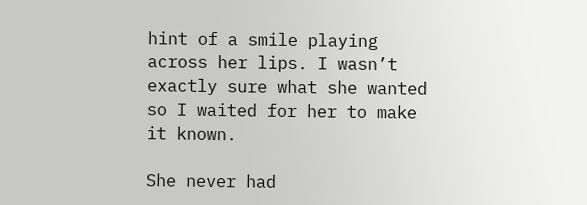hint of a smile playing across her lips. I wasn’t exactly sure what she wanted so I waited for her to make it known.

She never had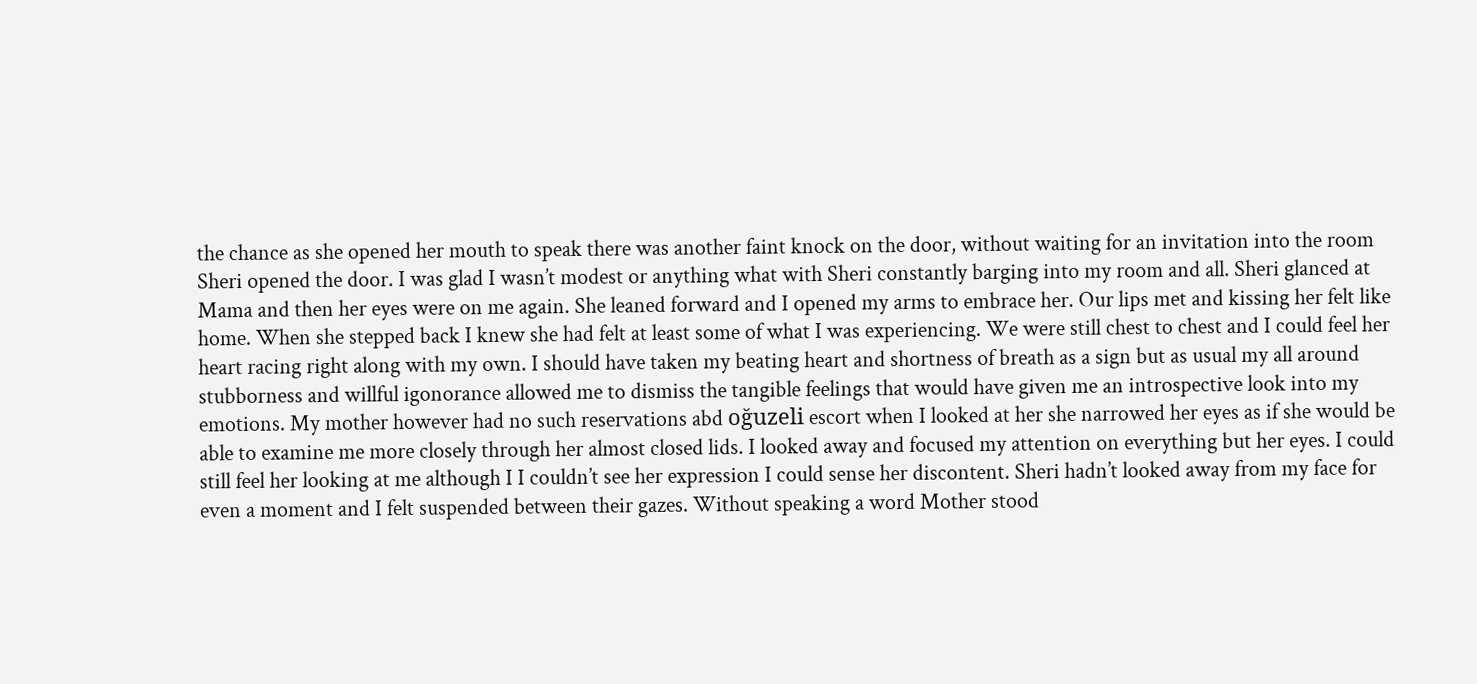the chance as she opened her mouth to speak there was another faint knock on the door, without waiting for an invitation into the room Sheri opened the door. I was glad I wasn’t modest or anything what with Sheri constantly barging into my room and all. Sheri glanced at Mama and then her eyes were on me again. She leaned forward and I opened my arms to embrace her. Our lips met and kissing her felt like home. When she stepped back I knew she had felt at least some of what I was experiencing. We were still chest to chest and I could feel her heart racing right along with my own. I should have taken my beating heart and shortness of breath as a sign but as usual my all around stubborness and willful igonorance allowed me to dismiss the tangible feelings that would have given me an introspective look into my emotions. My mother however had no such reservations abd oğuzeli escort when I looked at her she narrowed her eyes as if she would be able to examine me more closely through her almost closed lids. I looked away and focused my attention on everything but her eyes. I could still feel her looking at me although I I couldn’t see her expression I could sense her discontent. Sheri hadn’t looked away from my face for even a moment and I felt suspended between their gazes. Without speaking a word Mother stood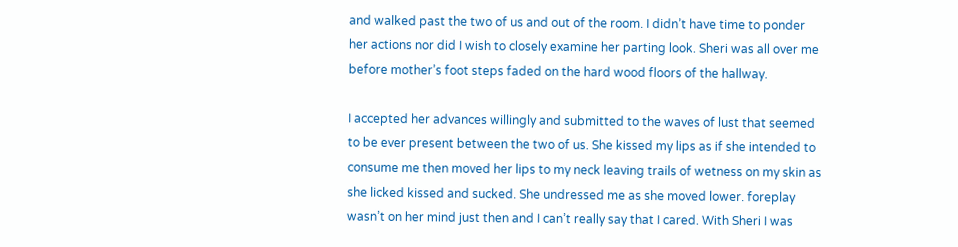and walked past the two of us and out of the room. I didn’t have time to ponder her actions nor did I wish to closely examine her parting look. Sheri was all over me before mother’s foot steps faded on the hard wood floors of the hallway.

I accepted her advances willingly and submitted to the waves of lust that seemed to be ever present between the two of us. She kissed my lips as if she intended to consume me then moved her lips to my neck leaving trails of wetness on my skin as she licked kissed and sucked. She undressed me as she moved lower. foreplay wasn’t on her mind just then and I can’t really say that I cared. With Sheri I was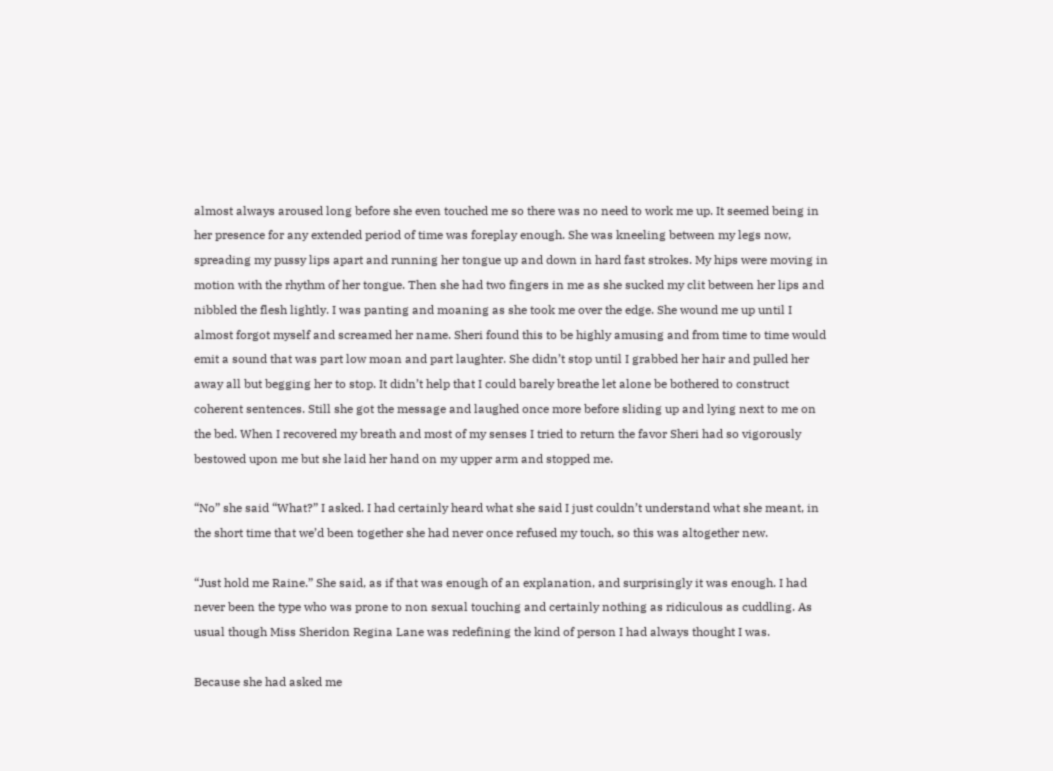almost always aroused long before she even touched me so there was no need to work me up. It seemed being in her presence for any extended period of time was foreplay enough. She was kneeling between my legs now, spreading my pussy lips apart and running her tongue up and down in hard fast strokes. My hips were moving in motion with the rhythm of her tongue. Then she had two fingers in me as she sucked my clit between her lips and nibbled the flesh lightly. I was panting and moaning as she took me over the edge. She wound me up until I almost forgot myself and screamed her name. Sheri found this to be highly amusing and from time to time would emit a sound that was part low moan and part laughter. She didn’t stop until I grabbed her hair and pulled her away all but begging her to stop. It didn’t help that I could barely breathe let alone be bothered to construct coherent sentences. Still she got the message and laughed once more before sliding up and lying next to me on the bed. When I recovered my breath and most of my senses I tried to return the favor Sheri had so vigorously bestowed upon me but she laid her hand on my upper arm and stopped me.

“No” she said “What?” I asked. I had certainly heard what she said I just couldn’t understand what she meant, in the short time that we’d been together she had never once refused my touch, so this was altogether new.

“Just hold me Raine.” She said, as if that was enough of an explanation, and surprisingly it was enough. I had never been the type who was prone to non sexual touching and certainly nothing as ridiculous as cuddling. As usual though Miss Sheridon Regina Lane was redefining the kind of person I had always thought I was.

Because she had asked me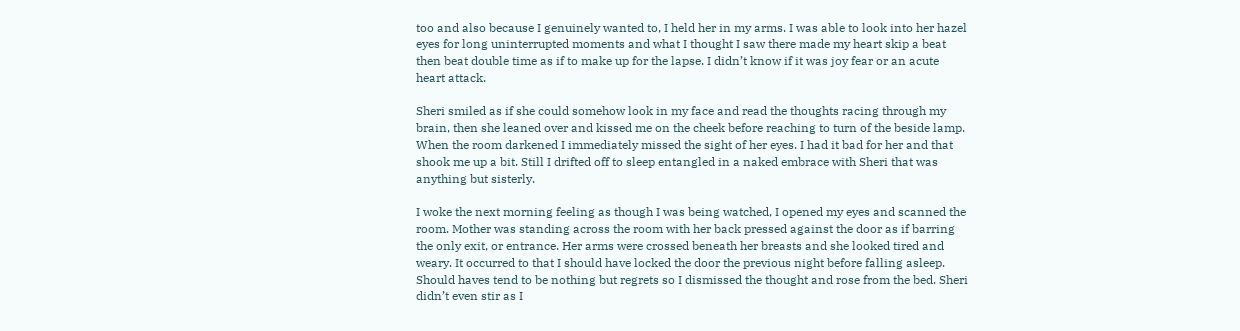too and also because I genuinely wanted to, I held her in my arms. I was able to look into her hazel eyes for long uninterrupted moments and what I thought I saw there made my heart skip a beat then beat double time as if to make up for the lapse. I didn’t know if it was joy fear or an acute heart attack.

Sheri smiled as if she could somehow look in my face and read the thoughts racing through my brain, then she leaned over and kissed me on the cheek before reaching to turn of the beside lamp. When the room darkened I immediately missed the sight of her eyes. I had it bad for her and that shook me up a bit. Still I drifted off to sleep entangled in a naked embrace with Sheri that was anything but sisterly.

I woke the next morning feeling as though I was being watched, I opened my eyes and scanned the room. Mother was standing across the room with her back pressed against the door as if barring the only exit, or entrance. Her arms were crossed beneath her breasts and she looked tired and weary. It occurred to that I should have locked the door the previous night before falling asleep. Should haves tend to be nothing but regrets so I dismissed the thought and rose from the bed. Sheri didn’t even stir as I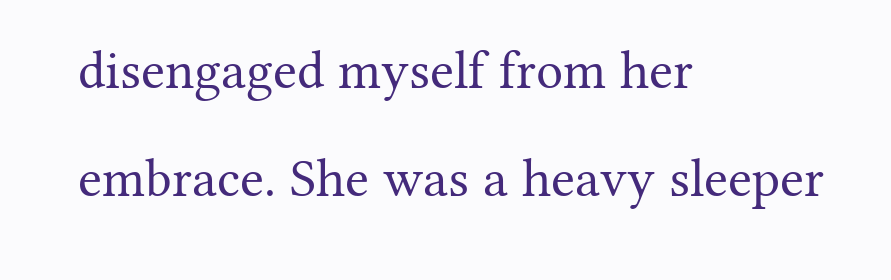disengaged myself from her embrace. She was a heavy sleeper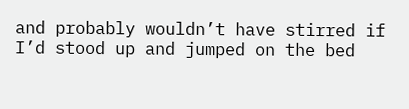and probably wouldn’t have stirred if I’d stood up and jumped on the bed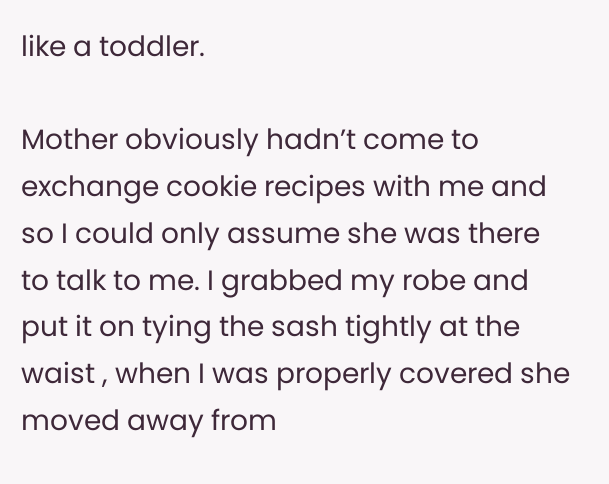like a toddler.

Mother obviously hadn’t come to exchange cookie recipes with me and so I could only assume she was there to talk to me. I grabbed my robe and put it on tying the sash tightly at the waist , when I was properly covered she moved away from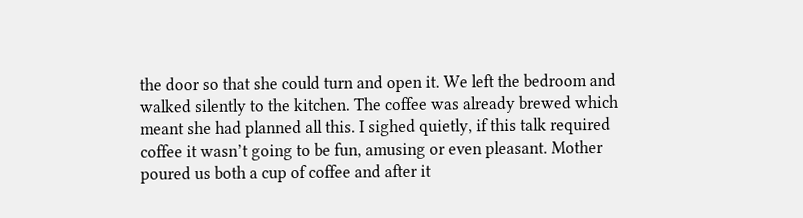the door so that she could turn and open it. We left the bedroom and walked silently to the kitchen. The coffee was already brewed which meant she had planned all this. I sighed quietly, if this talk required coffee it wasn’t going to be fun, amusing or even pleasant. Mother poured us both a cup of coffee and after it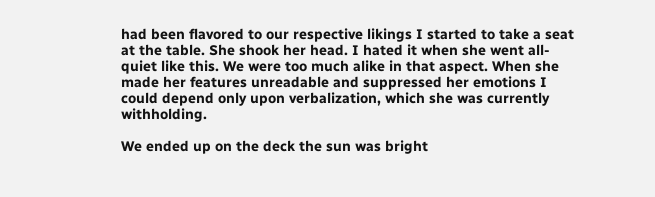had been flavored to our respective likings I started to take a seat at the table. She shook her head. I hated it when she went all-quiet like this. We were too much alike in that aspect. When she made her features unreadable and suppressed her emotions I could depend only upon verbalization, which she was currently withholding.

We ended up on the deck the sun was bright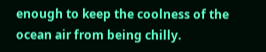enough to keep the coolness of the ocean air from being chilly.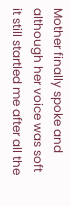Mother finally spoke and although her voice was soft it still startled me after all the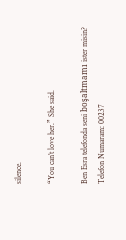silence.

“You can’t love her.” She said.

Ben Esra telefonda seni boşaltmamı ister misin?
Telefon Numaram: 00237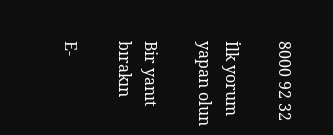8000 92 32

İlk yorum yapan olun

Bir yanıt bırakın

E-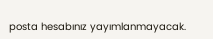posta hesabınız yayımlanmayacak.